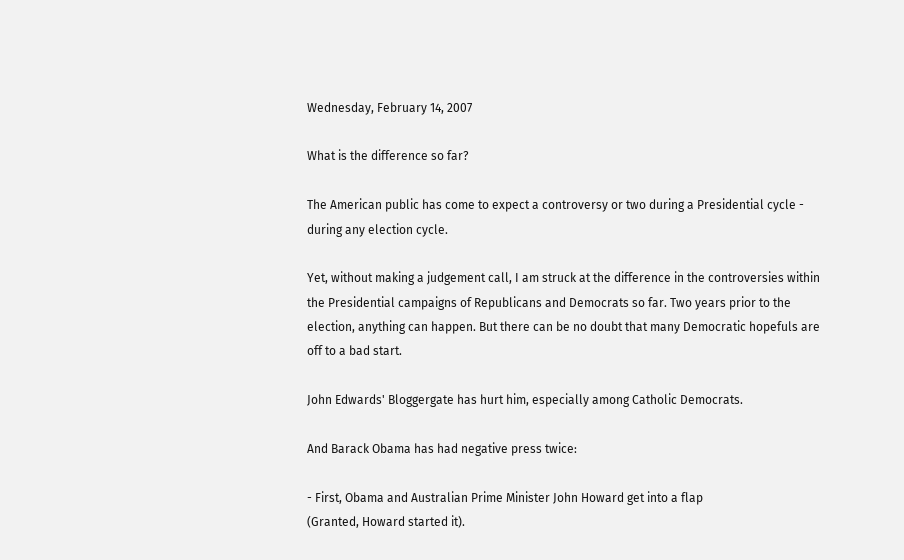Wednesday, February 14, 2007

What is the difference so far?

The American public has come to expect a controversy or two during a Presidential cycle - during any election cycle.

Yet, without making a judgement call, I am struck at the difference in the controversies within the Presidential campaigns of Republicans and Democrats so far. Two years prior to the election, anything can happen. But there can be no doubt that many Democratic hopefuls are off to a bad start.

John Edwards' Bloggergate has hurt him, especially among Catholic Democrats.

And Barack Obama has had negative press twice:

- First, Obama and Australian Prime Minister John Howard get into a flap
(Granted, Howard started it).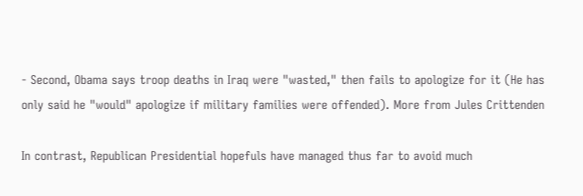- Second, Obama says troop deaths in Iraq were "wasted," then fails to apologize for it (He has
only said he "would" apologize if military families were offended). More from Jules Crittenden

In contrast, Republican Presidential hopefuls have managed thus far to avoid much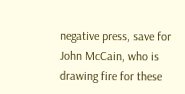negative press, save for John McCain, who is drawing fire for these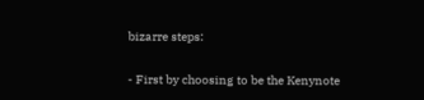bizarre steps:

- First by choosing to be the Kenynote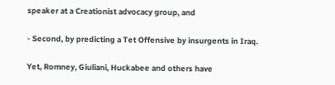speaker at a Creationist advocacy group, and

- Second, by predicting a Tet Offensive by insurgents in Iraq.

Yet, Romney, Giuliani, Huckabee and others have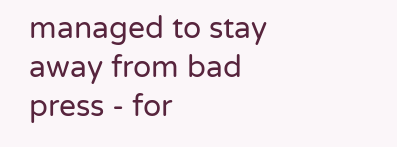managed to stay away from bad press - for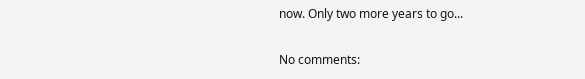now. Only two more years to go...

No comments: